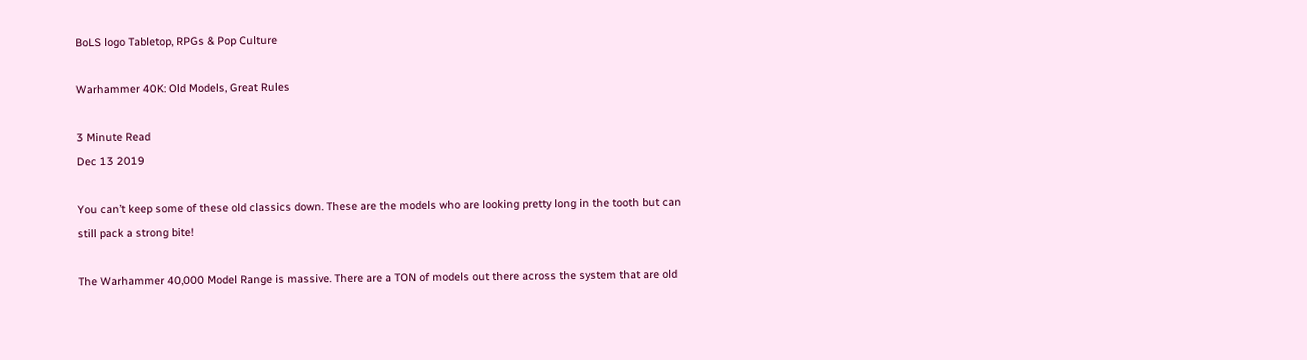BoLS logo Tabletop, RPGs & Pop Culture

Warhammer 40K: Old Models, Great Rules

3 Minute Read
Dec 13 2019

You can’t keep some of these old classics down. These are the models who are looking pretty long in the tooth but can still pack a strong bite!

The Warhammer 40,000 Model Range is massive. There are a TON of models out there across the system that are old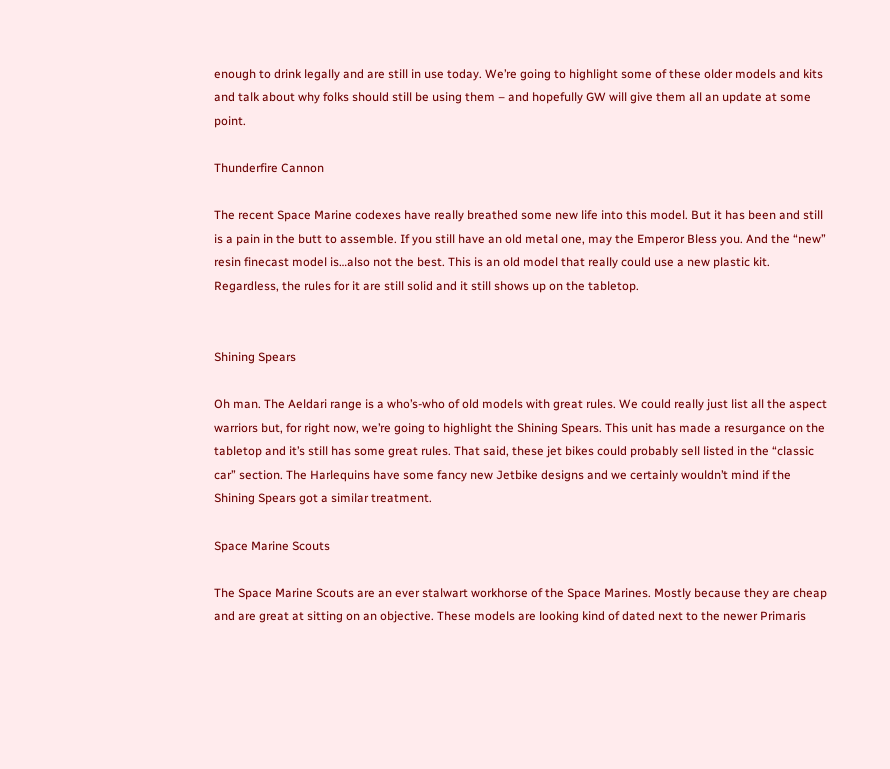enough to drink legally and are still in use today. We’re going to highlight some of these older models and kits and talk about why folks should still be using them – and hopefully GW will give them all an update at some point.

Thunderfire Cannon

The recent Space Marine codexes have really breathed some new life into this model. But it has been and still is a pain in the butt to assemble. If you still have an old metal one, may the Emperor Bless you. And the “new” resin finecast model is…also not the best. This is an old model that really could use a new plastic kit. Regardless, the rules for it are still solid and it still shows up on the tabletop.


Shining Spears

Oh man. The Aeldari range is a who’s-who of old models with great rules. We could really just list all the aspect warriors but, for right now, we’re going to highlight the Shining Spears. This unit has made a resurgance on the tabletop and it’s still has some great rules. That said, these jet bikes could probably sell listed in the “classic car” section. The Harlequins have some fancy new Jetbike designs and we certainly wouldn’t mind if the Shining Spears got a similar treatment.

Space Marine Scouts

The Space Marine Scouts are an ever stalwart workhorse of the Space Marines. Mostly because they are cheap and are great at sitting on an objective. These models are looking kind of dated next to the newer Primaris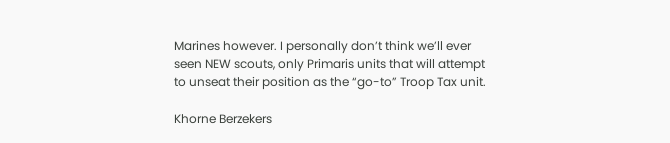Marines however. I personally don’t think we’ll ever seen NEW scouts, only Primaris units that will attempt to unseat their position as the “go-to” Troop Tax unit.

Khorne Berzekers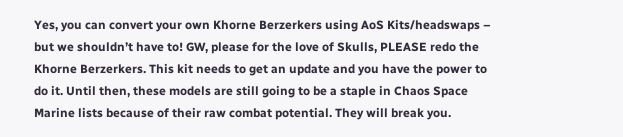Yes, you can convert your own Khorne Berzerkers using AoS Kits/headswaps – but we shouldn’t have to! GW, please for the love of Skulls, PLEASE redo the Khorne Berzerkers. This kit needs to get an update and you have the power to do it. Until then, these models are still going to be a staple in Chaos Space Marine lists because of their raw combat potential. They will break you.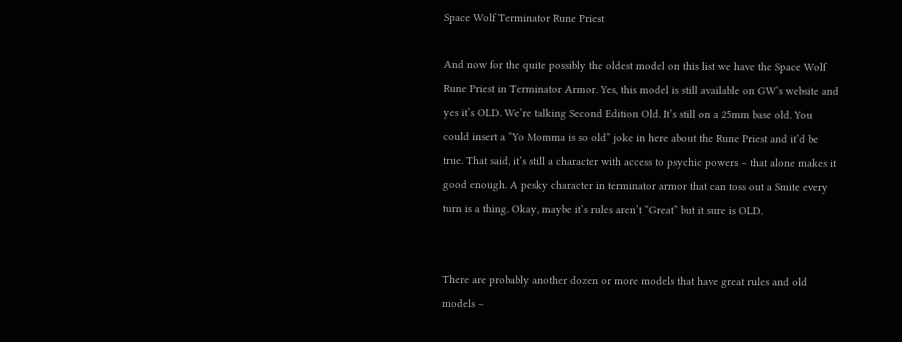Space Wolf Terminator Rune Priest

And now for the quite possibly the oldest model on this list we have the Space Wolf Rune Priest in Terminator Armor. Yes, this model is still available on GW’s website and yes it’s OLD. We’re talking Second Edition Old. It’s still on a 25mm base old. You could insert a “Yo Momma is so old” joke in here about the Rune Priest and it’d be true. That said, it’s still a character with access to psychic powers – that alone makes it good enough. A pesky character in terminator armor that can toss out a Smite every turn is a thing. Okay, maybe it’s rules aren’t “Great” but it sure is OLD.


There are probably another dozen or more models that have great rules and old models –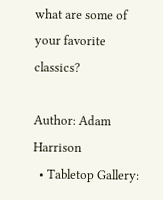what are some of your favorite classics?

Author: Adam Harrison
  • Tabletop Gallery: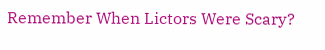Remember When Lictors Were Scary?